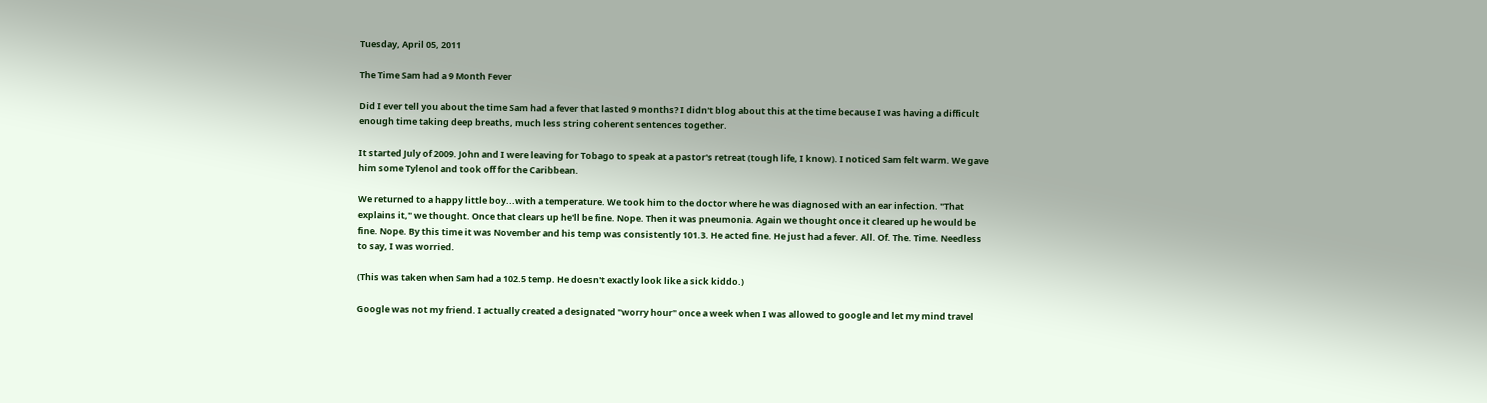Tuesday, April 05, 2011

The Time Sam had a 9 Month Fever

Did I ever tell you about the time Sam had a fever that lasted 9 months? I didn't blog about this at the time because I was having a difficult enough time taking deep breaths, much less string coherent sentences together.

It started July of 2009. John and I were leaving for Tobago to speak at a pastor's retreat (tough life, I know). I noticed Sam felt warm. We gave him some Tylenol and took off for the Caribbean.

We returned to a happy little boy...with a temperature. We took him to the doctor where he was diagnosed with an ear infection. "That explains it," we thought. Once that clears up he'll be fine. Nope. Then it was pneumonia. Again we thought once it cleared up he would be fine. Nope. By this time it was November and his temp was consistently 101.3. He acted fine. He just had a fever. All. Of. The. Time. Needless to say, I was worried.

(This was taken when Sam had a 102.5 temp. He doesn't exactly look like a sick kiddo.)

Google was not my friend. I actually created a designated "worry hour" once a week when I was allowed to google and let my mind travel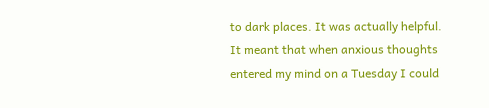to dark places. It was actually helpful. It meant that when anxious thoughts entered my mind on a Tuesday I could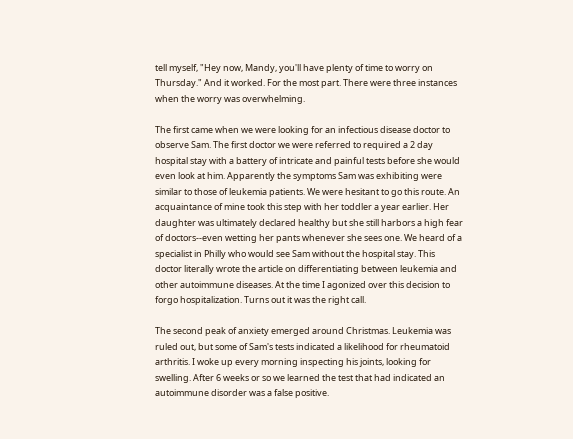tell myself, "Hey now, Mandy, you'll have plenty of time to worry on Thursday." And it worked. For the most part. There were three instances when the worry was overwhelming.

The first came when we were looking for an infectious disease doctor to observe Sam. The first doctor we were referred to required a 2 day hospital stay with a battery of intricate and painful tests before she would even look at him. Apparently the symptoms Sam was exhibiting were similar to those of leukemia patients. We were hesitant to go this route. An acquaintance of mine took this step with her toddler a year earlier. Her daughter was ultimately declared healthy but she still harbors a high fear of doctors--even wetting her pants whenever she sees one. We heard of a specialist in Philly who would see Sam without the hospital stay. This doctor literally wrote the article on differentiating between leukemia and other autoimmune diseases. At the time I agonized over this decision to forgo hospitalization. Turns out it was the right call.

The second peak of anxiety emerged around Christmas. Leukemia was ruled out, but some of Sam's tests indicated a likelihood for rheumatoid arthritis. I woke up every morning inspecting his joints, looking for swelling. After 6 weeks or so we learned the test that had indicated an autoimmune disorder was a false positive.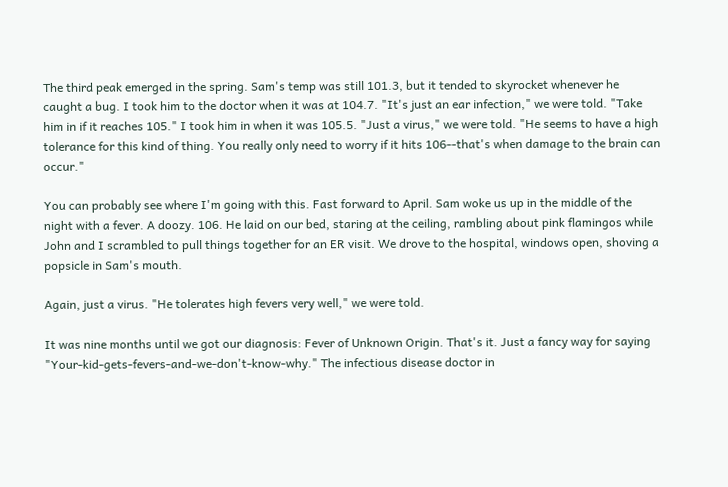The third peak emerged in the spring. Sam's temp was still 101.3, but it tended to skyrocket whenever he caught a bug. I took him to the doctor when it was at 104.7. "It's just an ear infection," we were told. "Take him in if it reaches 105." I took him in when it was 105.5. "Just a virus," we were told. "He seems to have a high tolerance for this kind of thing. You really only need to worry if it hits 106--that's when damage to the brain can occur."

You can probably see where I'm going with this. Fast forward to April. Sam woke us up in the middle of the night with a fever. A doozy. 106. He laid on our bed, staring at the ceiling, rambling about pink flamingos while John and I scrambled to pull things together for an ER visit. We drove to the hospital, windows open, shoving a popsicle in Sam's mouth.

Again, just a virus. "He tolerates high fevers very well," we were told.

It was nine months until we got our diagnosis: Fever of Unknown Origin. That's it. Just a fancy way for saying "Your-kid-gets-fevers-and-we-don't-know-why." The infectious disease doctor in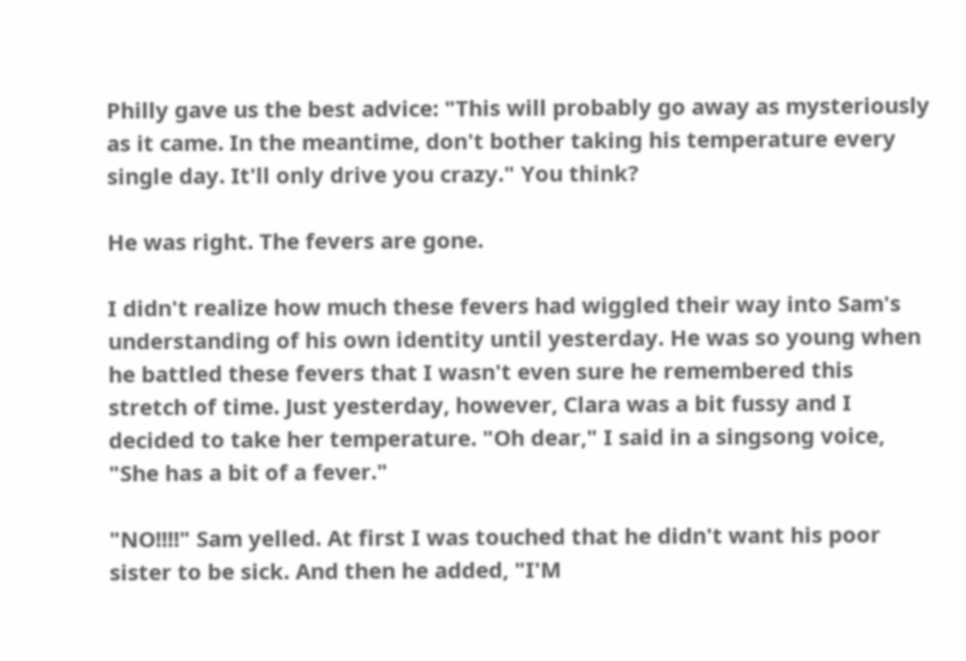Philly gave us the best advice: "This will probably go away as mysteriously as it came. In the meantime, don't bother taking his temperature every single day. It'll only drive you crazy." You think?

He was right. The fevers are gone.

I didn't realize how much these fevers had wiggled their way into Sam's understanding of his own identity until yesterday. He was so young when he battled these fevers that I wasn't even sure he remembered this stretch of time. Just yesterday, however, Clara was a bit fussy and I decided to take her temperature. "Oh dear," I said in a singsong voice, "She has a bit of a fever."

"NO!!!!" Sam yelled. At first I was touched that he didn't want his poor sister to be sick. And then he added, "I'M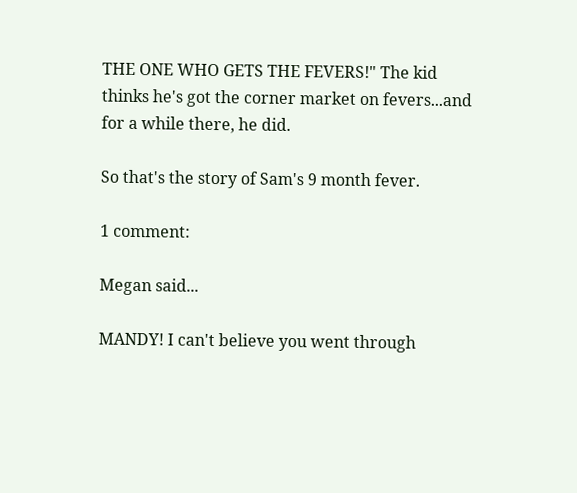THE ONE WHO GETS THE FEVERS!" The kid thinks he's got the corner market on fevers...and for a while there, he did.

So that's the story of Sam's 9 month fever.

1 comment:

Megan said...

MANDY! I can't believe you went through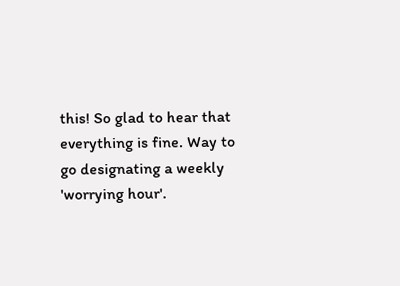this! So glad to hear that everything is fine. Way to go designating a weekly 'worrying hour'.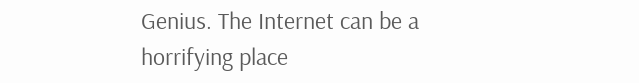Genius. The Internet can be a horrifying place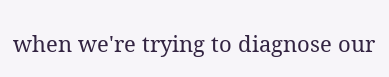when we're trying to diagnose our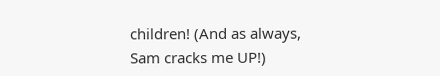children! (And as always, Sam cracks me UP!)